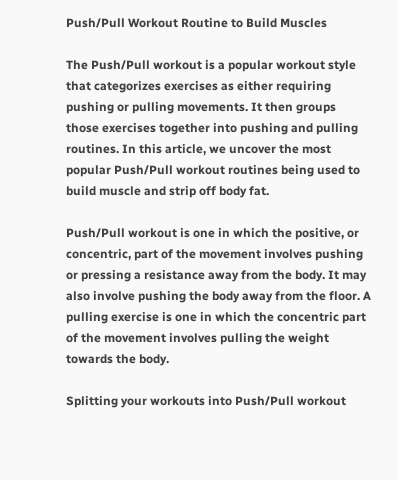Push/Pull Workout Routine to Build Muscles

The Push/Pull workout is a popular workout style that categorizes exercises as either requiring pushing or pulling movements. It then groups those exercises together into pushing and pulling routines. In this article, we uncover the most popular Push/Pull workout routines being used to build muscle and strip off body fat.

Push/Pull workout is one in which the positive, or concentric, part of the movement involves pushing or pressing a resistance away from the body. It may also involve pushing the body away from the floor. A pulling exercise is one in which the concentric part of the movement involves pulling the weight towards the body.

Splitting your workouts into Push/Pull workout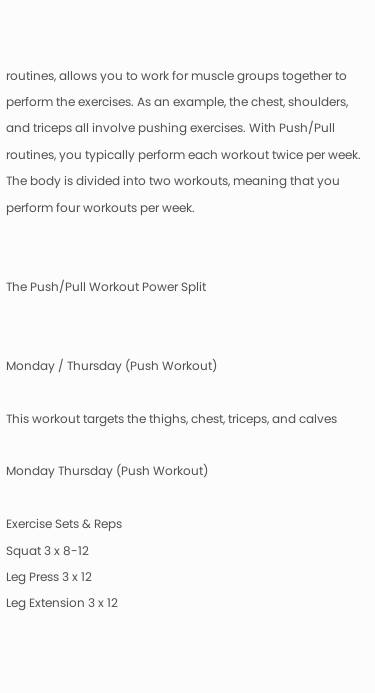routines, allows you to work for muscle groups together to perform the exercises. As an example, the chest, shoulders, and triceps all involve pushing exercises. With Push/Pull routines, you typically perform each workout twice per week. The body is divided into two workouts, meaning that you perform four workouts per week.


The Push/Pull Workout Power Split


Monday / Thursday (Push Workout)

This workout targets the thighs, chest, triceps, and calves

Monday Thursday (Push Workout)

Exercise Sets & Reps
Squat 3 x 8-12
Leg Press 3 x 12
Leg Extension 3 x 12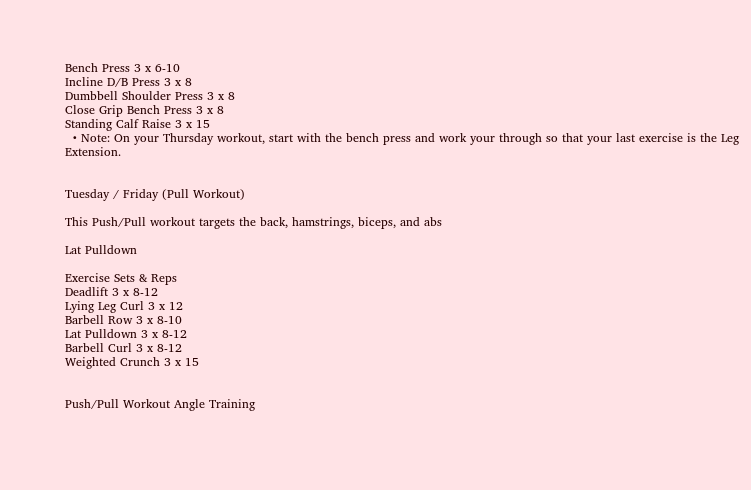Bench Press 3 x 6-10
Incline D/B Press 3 x 8
Dumbbell Shoulder Press 3 x 8
Close Grip Bench Press 3 x 8
Standing Calf Raise 3 x 15
  • Note: On your Thursday workout, start with the bench press and work your through so that your last exercise is the Leg Extension.


Tuesday / Friday (Pull Workout)

This Push/Pull workout targets the back, hamstrings, biceps, and abs

Lat Pulldown

Exercise Sets & Reps
Deadlift 3 x 8-12
Lying Leg Curl 3 x 12
Barbell Row 3 x 8-10
Lat Pulldown 3 x 8-12
Barbell Curl 3 x 8-12
Weighted Crunch 3 x 15


Push/Pull Workout Angle Training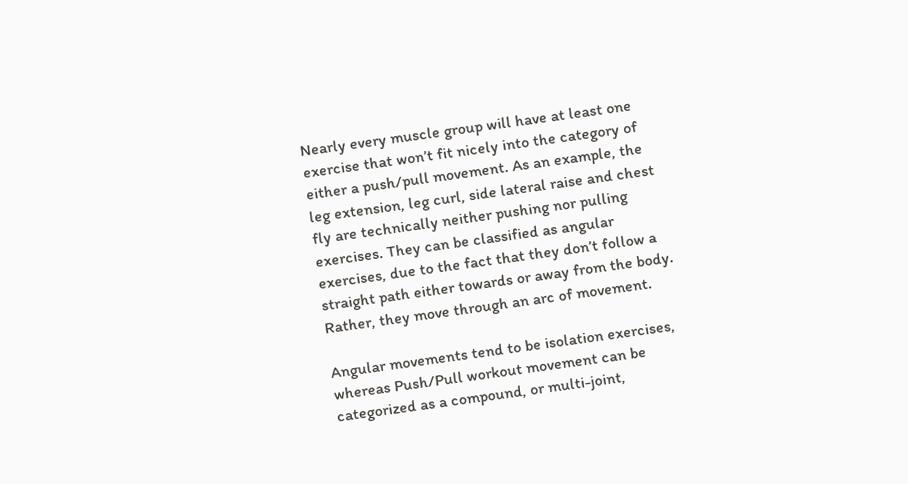Nearly every muscle group will have at least one exercise that won’t fit nicely into the category of either a push/pull movement. As an example, the leg extension, leg curl, side lateral raise and chest fly are technically neither pushing nor pulling exercises. They can be classified as angular exercises, due to the fact that they don’t follow a straight path either towards or away from the body. Rather, they move through an arc of movement.

Angular movements tend to be isolation exercises, whereas Push/Pull workout movement can be categorized as a compound, or multi-joint,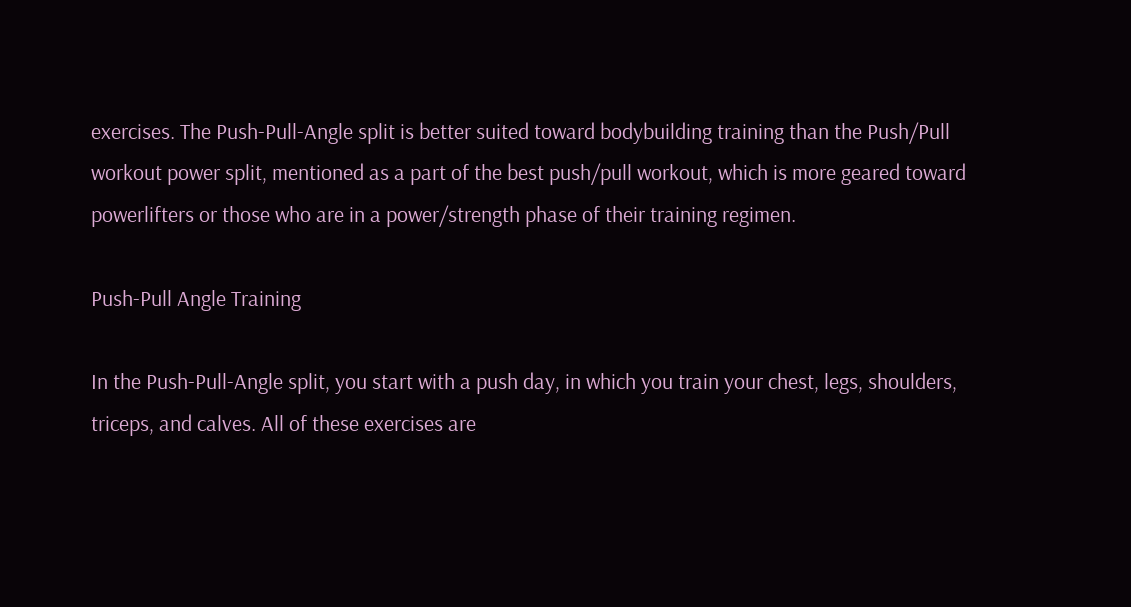exercises. The Push-Pull-Angle split is better suited toward bodybuilding training than the Push/Pull workout power split, mentioned as a part of the best push/pull workout, which is more geared toward powerlifters or those who are in a power/strength phase of their training regimen.

Push-Pull Angle Training

In the Push-Pull-Angle split, you start with a push day, in which you train your chest, legs, shoulders, triceps, and calves. All of these exercises are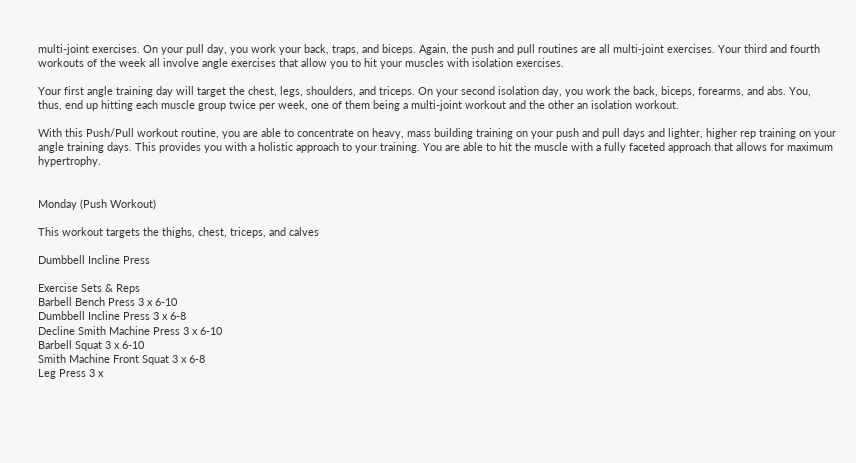multi-joint exercises. On your pull day, you work your back, traps, and biceps. Again, the push and pull routines are all multi-joint exercises. Your third and fourth workouts of the week all involve angle exercises that allow you to hit your muscles with isolation exercises.

Your first angle training day will target the chest, legs, shoulders, and triceps. On your second isolation day, you work the back, biceps, forearms, and abs. You, thus, end up hitting each muscle group twice per week, one of them being a multi-joint workout and the other an isolation workout.

With this Push/Pull workout routine, you are able to concentrate on heavy, mass building training on your push and pull days and lighter, higher rep training on your angle training days. This provides you with a holistic approach to your training. You are able to hit the muscle with a fully faceted approach that allows for maximum hypertrophy.


Monday (Push Workout)

This workout targets the thighs, chest, triceps, and calves

Dumbbell Incline Press

Exercise Sets & Reps
Barbell Bench Press 3 x 6-10
Dumbbell Incline Press 3 x 6-8
Decline Smith Machine Press 3 x 6-10
Barbell Squat 3 x 6-10
Smith Machine Front Squat 3 x 6-8
Leg Press 3 x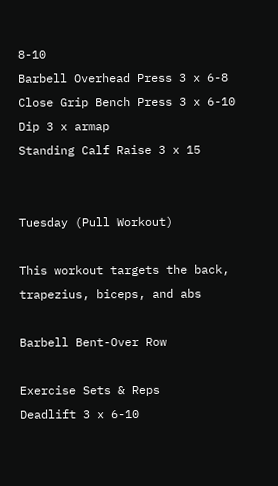8-10
Barbell Overhead Press 3 x 6-8
Close Grip Bench Press 3 x 6-10
Dip 3 x armap
Standing Calf Raise 3 x 15


Tuesday (Pull Workout)

This workout targets the back, trapezius, biceps, and abs

Barbell Bent-Over Row

Exercise Sets & Reps
Deadlift 3 x 6-10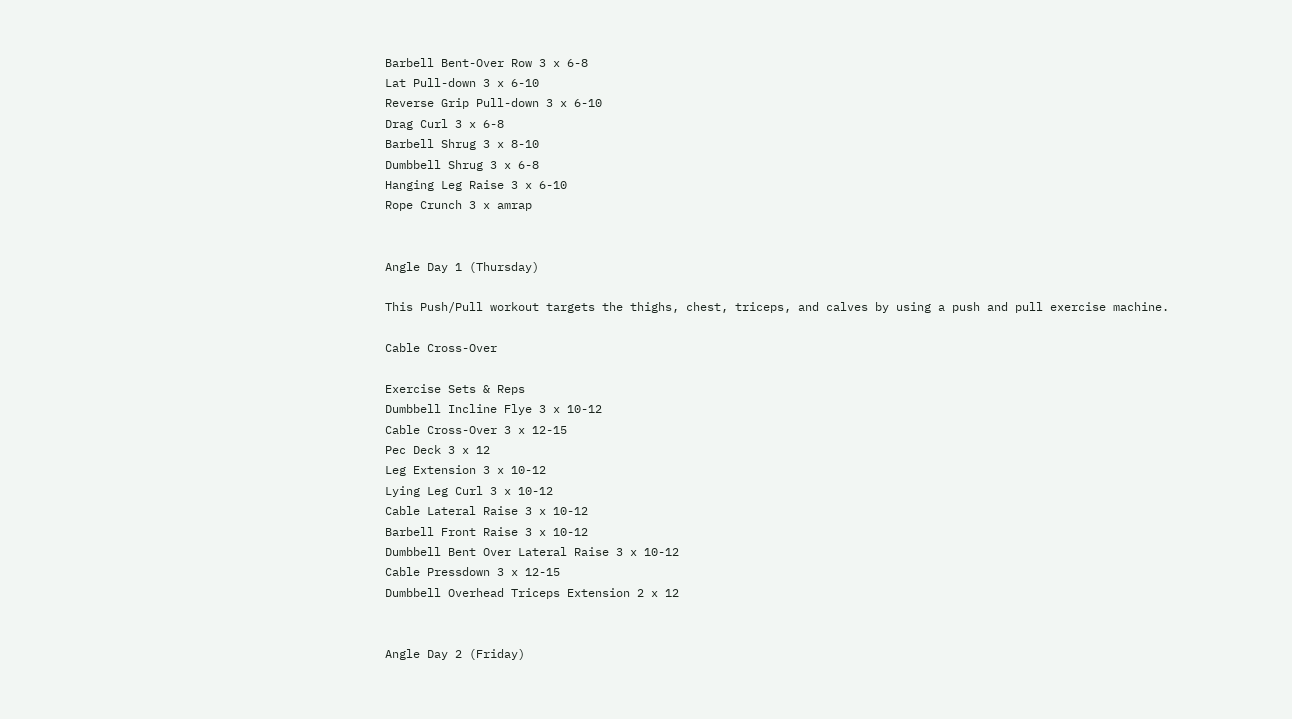Barbell Bent-Over Row 3 x 6-8
Lat Pull-down 3 x 6-10
Reverse Grip Pull-down 3 x 6-10
Drag Curl 3 x 6-8
Barbell Shrug 3 x 8-10
Dumbbell Shrug 3 x 6-8
Hanging Leg Raise 3 x 6-10
Rope Crunch 3 x amrap


Angle Day 1 (Thursday)

This Push/Pull workout targets the thighs, chest, triceps, and calves by using a push and pull exercise machine.

Cable Cross-Over

Exercise Sets & Reps
Dumbbell Incline Flye 3 x 10-12
Cable Cross-Over 3 x 12-15
Pec Deck 3 x 12
Leg Extension 3 x 10-12
Lying Leg Curl 3 x 10-12
Cable Lateral Raise 3 x 10-12
Barbell Front Raise 3 x 10-12
Dumbbell Bent Over Lateral Raise 3 x 10-12
Cable Pressdown 3 x 12-15
Dumbbell Overhead Triceps Extension 2 x 12


Angle Day 2 (Friday)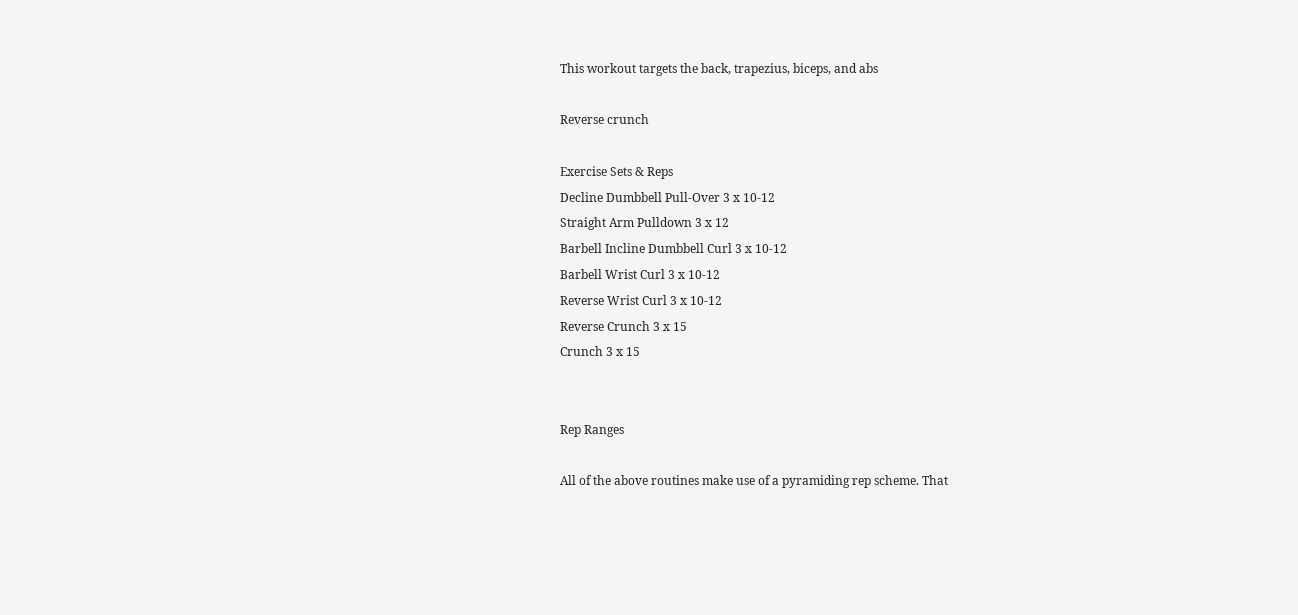This workout targets the back, trapezius, biceps, and abs

Reverse crunch

Exercise Sets & Reps
Decline Dumbbell Pull-Over 3 x 10-12
Straight Arm Pulldown 3 x 12
Barbell Incline Dumbbell Curl 3 x 10-12
Barbell Wrist Curl 3 x 10-12
Reverse Wrist Curl 3 x 10-12
Reverse Crunch 3 x 15
Crunch 3 x 15


Rep Ranges

All of the above routines make use of a pyramiding rep scheme. That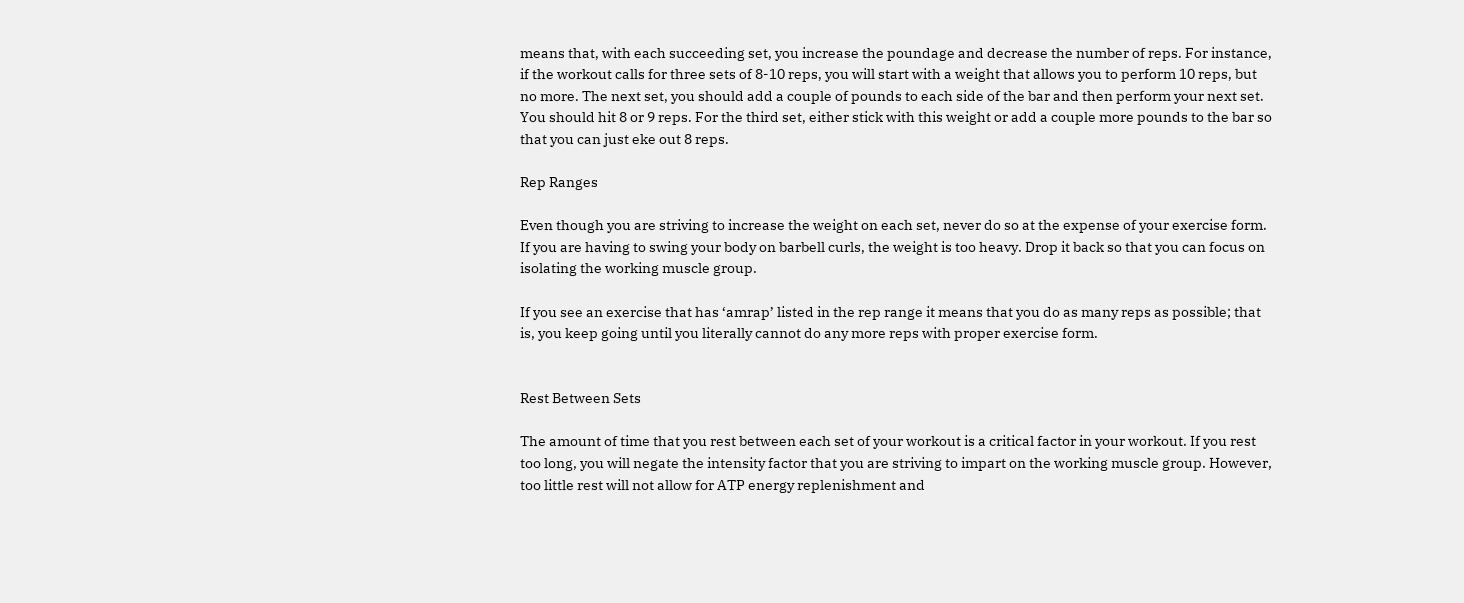means that, with each succeeding set, you increase the poundage and decrease the number of reps. For instance, if the workout calls for three sets of 8-10 reps, you will start with a weight that allows you to perform 10 reps, but no more. The next set, you should add a couple of pounds to each side of the bar and then perform your next set. You should hit 8 or 9 reps. For the third set, either stick with this weight or add a couple more pounds to the bar so that you can just eke out 8 reps.

Rep Ranges

Even though you are striving to increase the weight on each set, never do so at the expense of your exercise form. If you are having to swing your body on barbell curls, the weight is too heavy. Drop it back so that you can focus on isolating the working muscle group.

If you see an exercise that has ‘amrap’ listed in the rep range it means that you do as many reps as possible; that is, you keep going until you literally cannot do any more reps with proper exercise form.


Rest Between Sets

The amount of time that you rest between each set of your workout is a critical factor in your workout. If you rest too long, you will negate the intensity factor that you are striving to impart on the working muscle group. However, too little rest will not allow for ATP energy replenishment and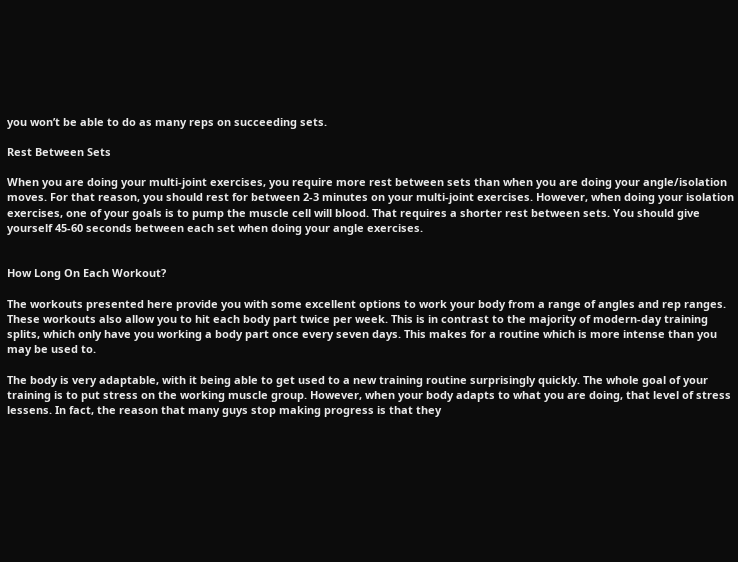you won’t be able to do as many reps on succeeding sets.

Rest Between Sets

When you are doing your multi-joint exercises, you require more rest between sets than when you are doing your angle/isolation moves. For that reason, you should rest for between 2-3 minutes on your multi-joint exercises. However, when doing your isolation exercises, one of your goals is to pump the muscle cell will blood. That requires a shorter rest between sets. You should give yourself 45-60 seconds between each set when doing your angle exercises.


How Long On Each Workout?

The workouts presented here provide you with some excellent options to work your body from a range of angles and rep ranges. These workouts also allow you to hit each body part twice per week. This is in contrast to the majority of modern-day training splits, which only have you working a body part once every seven days. This makes for a routine which is more intense than you may be used to.

The body is very adaptable, with it being able to get used to a new training routine surprisingly quickly. The whole goal of your training is to put stress on the working muscle group. However, when your body adapts to what you are doing, that level of stress lessens. In fact, the reason that many guys stop making progress is that they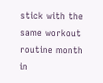stick with the same workout routine month in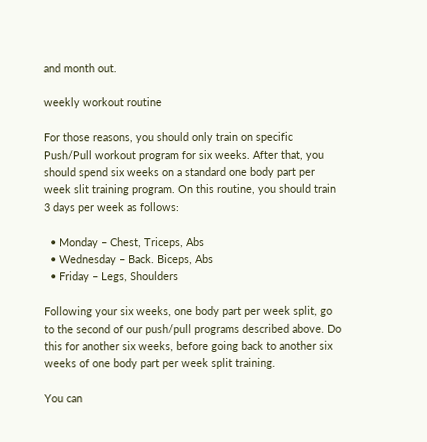and month out.

weekly workout routine

For those reasons, you should only train on specific Push/Pull workout program for six weeks. After that, you should spend six weeks on a standard one body part per week slit training program. On this routine, you should train 3 days per week as follows:

  • Monday – Chest, Triceps, Abs
  • Wednesday – Back. Biceps, Abs
  • Friday – Legs, Shoulders

Following your six weeks, one body part per week split, go to the second of our push/pull programs described above. Do this for another six weeks, before going back to another six weeks of one body part per week split training.

You can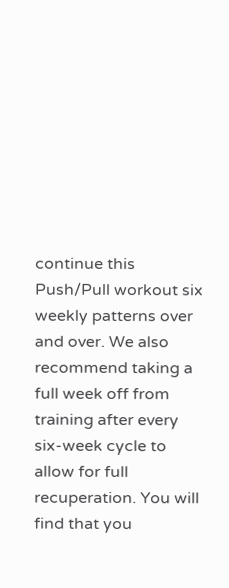continue this Push/Pull workout six weekly patterns over and over. We also recommend taking a full week off from training after every six-week cycle to allow for full recuperation. You will find that you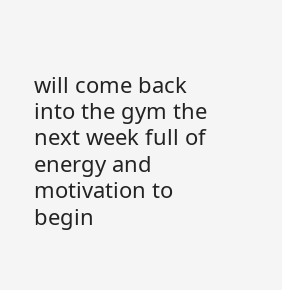will come back into the gym the next week full of energy and motivation to begin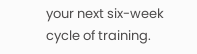your next six-week cycle of training.